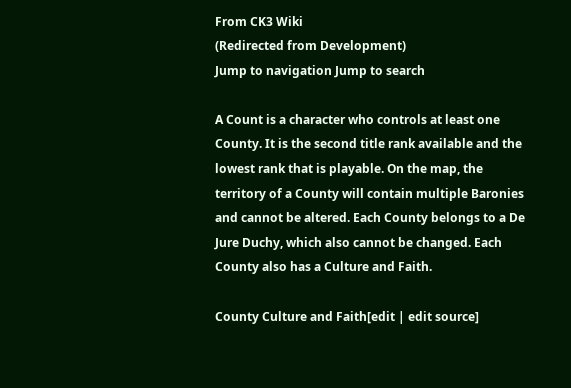From CK3 Wiki
(Redirected from Development)
Jump to navigation Jump to search

A Count is a character who controls at least one County. It is the second title rank available and the lowest rank that is playable. On the map, the territory of a County will contain multiple Baronies and cannot be altered. Each County belongs to a De Jure Duchy, which also cannot be changed. Each County also has a Culture and Faith.

County Culture and Faith[edit | edit source]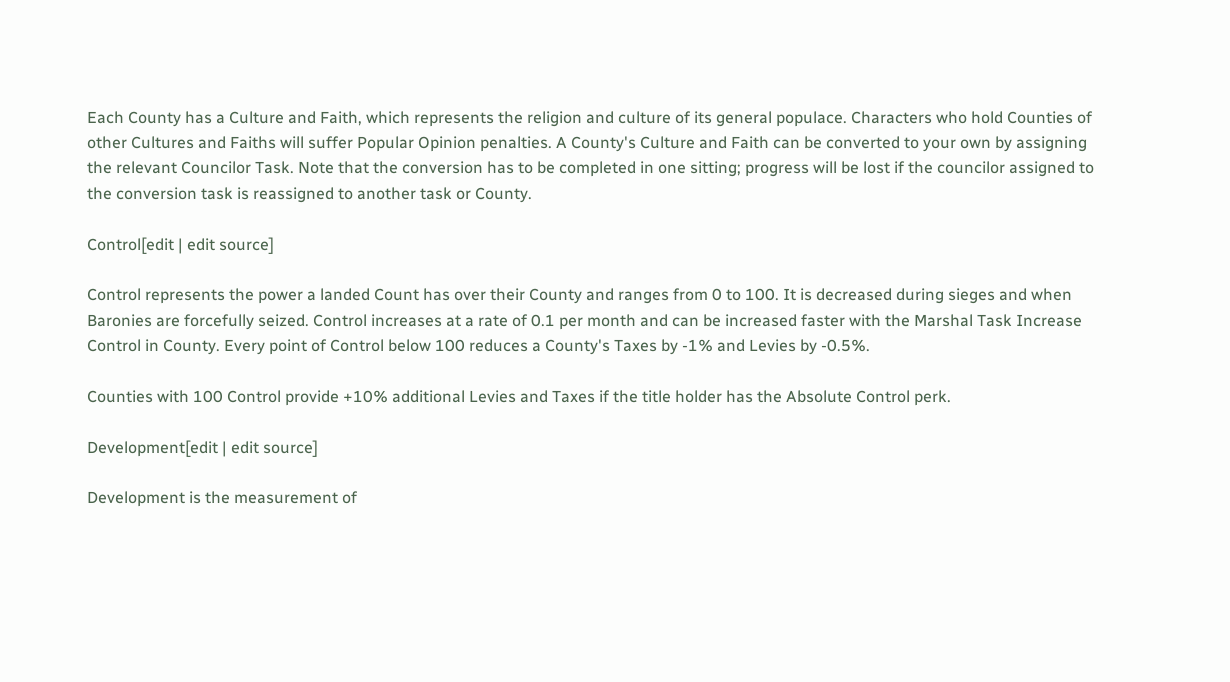Each County has a Culture and Faith, which represents the religion and culture of its general populace. Characters who hold Counties of other Cultures and Faiths will suffer Popular Opinion penalties. A County's Culture and Faith can be converted to your own by assigning the relevant Councilor Task. Note that the conversion has to be completed in one sitting; progress will be lost if the councilor assigned to the conversion task is reassigned to another task or County.

Control[edit | edit source]

Control represents the power a landed Count has over their County and ranges from 0 to 100. It is decreased during sieges and when Baronies are forcefully seized. Control increases at a rate of 0.1 per month and can be increased faster with the Marshal Task Increase Control in County. Every point of Control below 100 reduces a County's Taxes by -1% and Levies by -0.5%.

Counties with 100 Control provide +10% additional Levies and Taxes if the title holder has the Absolute Control perk.

Development[edit | edit source]

Development is the measurement of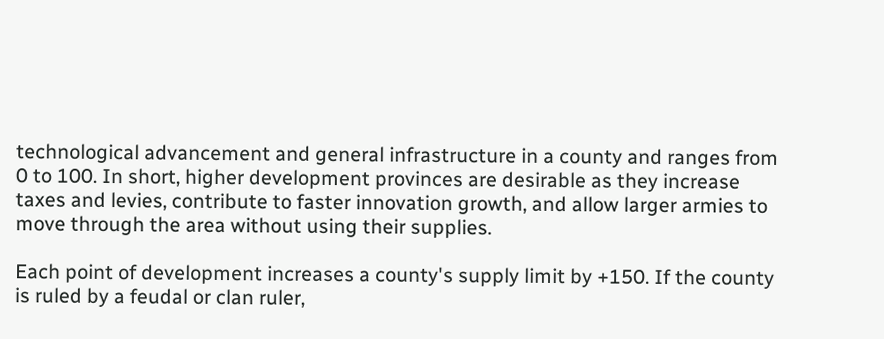technological advancement and general infrastructure in a county and ranges from 0 to 100. In short, higher development provinces are desirable as they increase taxes and levies, contribute to faster innovation growth, and allow larger armies to move through the area without using their supplies.

Each point of development increases a county's supply limit by +150. If the county is ruled by a feudal or clan ruler,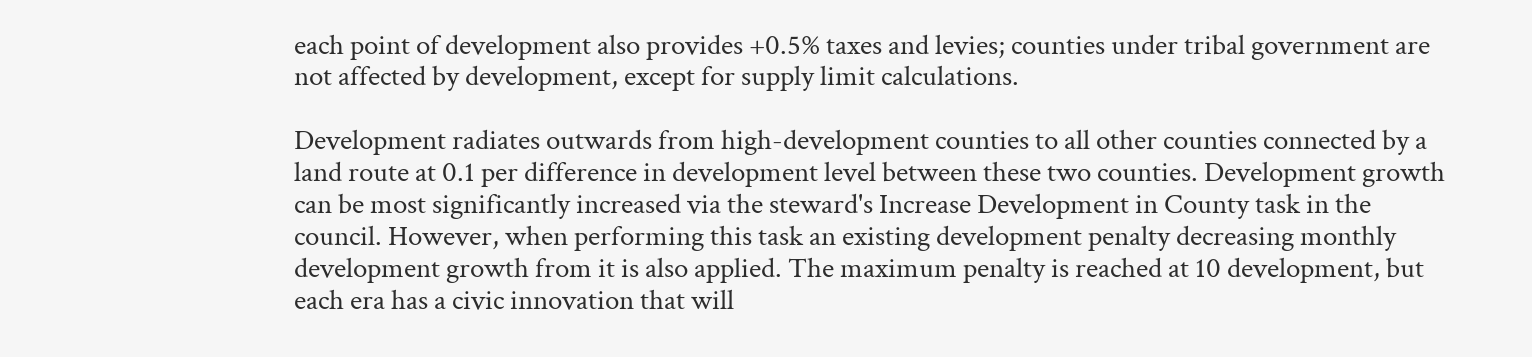each point of development also provides +0.5% taxes and levies; counties under tribal government are not affected by development, except for supply limit calculations.

Development radiates outwards from high-development counties to all other counties connected by a land route at 0.1 per difference in development level between these two counties. Development growth can be most significantly increased via the steward's Increase Development in County task in the council. However, when performing this task an existing development penalty decreasing monthly development growth from it is also applied. The maximum penalty is reached at 10 development, but each era has a civic innovation that will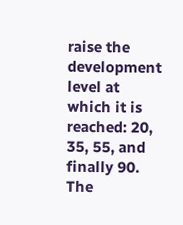raise the development level at which it is reached: 20, 35, 55, and finally 90. The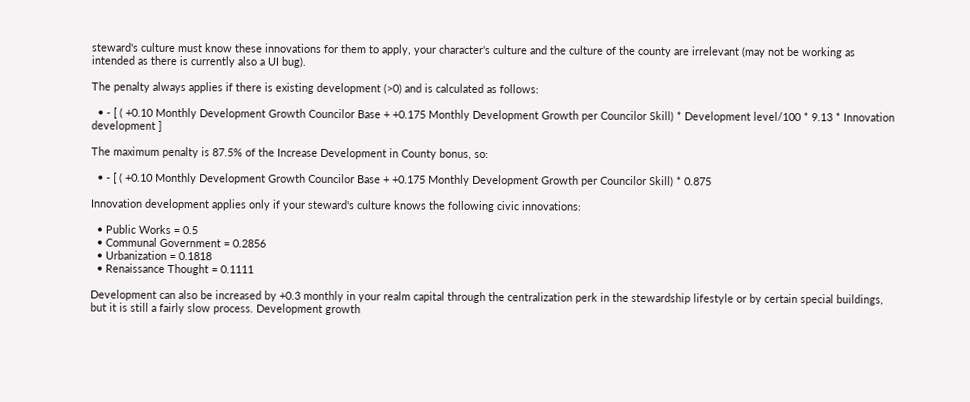steward's culture must know these innovations for them to apply, your character's culture and the culture of the county are irrelevant (may not be working as intended as there is currently also a UI bug).

The penalty always applies if there is existing development (>0) and is calculated as follows:

  • - [ ( +0.10 Monthly Development Growth Councilor Base + +0.175 Monthly Development Growth per Councilor Skill) * Development level/100 * 9.13 * Innovation development ]

The maximum penalty is 87.5% of the Increase Development in County bonus, so:

  • - [ ( +0.10 Monthly Development Growth Councilor Base + +0.175 Monthly Development Growth per Councilor Skill) * 0.875

Innovation development applies only if your steward's culture knows the following civic innovations:

  • Public Works = 0.5
  • Communal Government = 0.2856
  • Urbanization = 0.1818
  • Renaissance Thought = 0.1111

Development can also be increased by +0.3 monthly in your realm capital through the centralization perk in the stewardship lifestyle or by certain special buildings, but it is still a fairly slow process. Development growth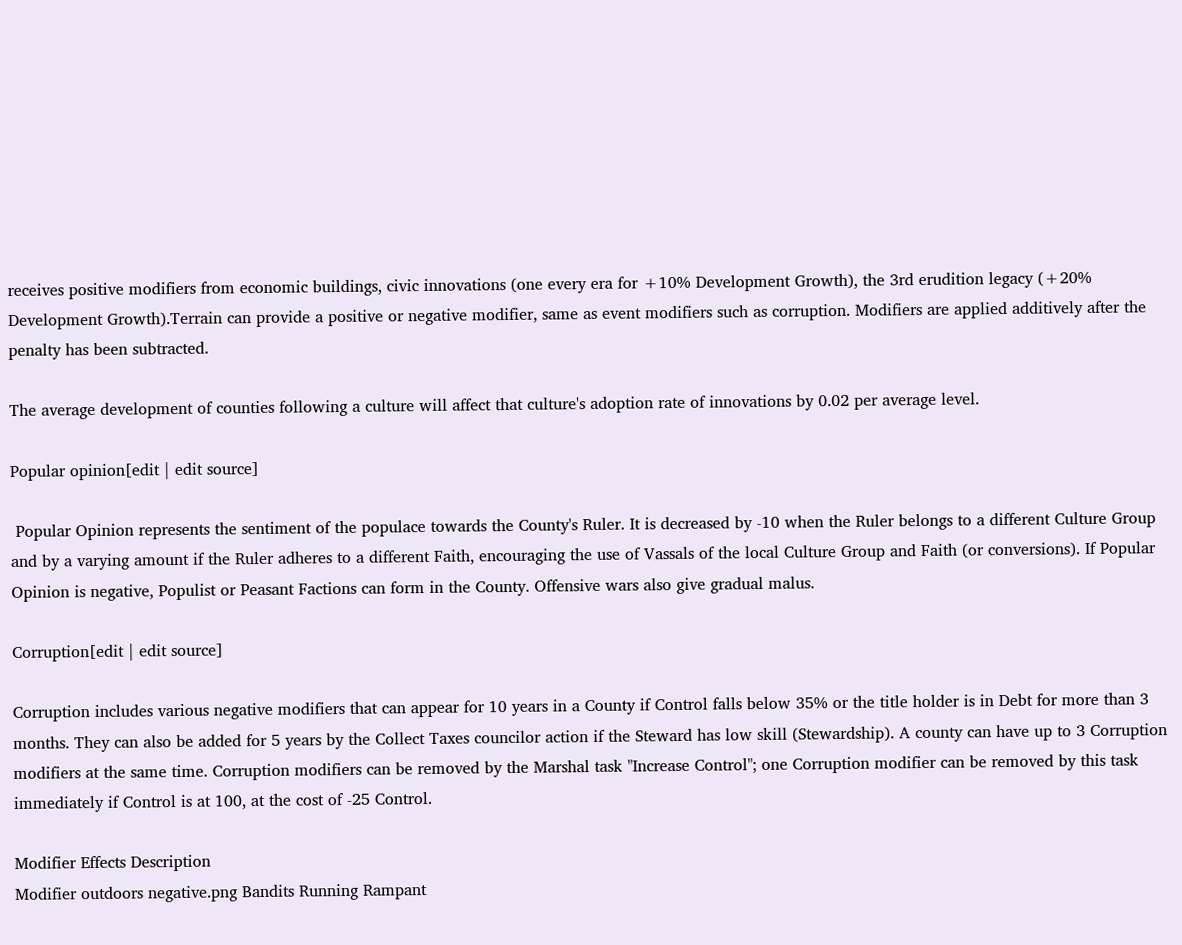receives positive modifiers from economic buildings, civic innovations (one every era for +10% Development Growth), the 3rd erudition legacy (+20% Development Growth).Terrain can provide a positive or negative modifier, same as event modifiers such as corruption. Modifiers are applied additively after the penalty has been subtracted.

The average development of counties following a culture will affect that culture's adoption rate of innovations by 0.02 per average level.

Popular opinion[edit | edit source]

 Popular Opinion represents the sentiment of the populace towards the County's Ruler. It is decreased by -10 when the Ruler belongs to a different Culture Group and by a varying amount if the Ruler adheres to a different Faith, encouraging the use of Vassals of the local Culture Group and Faith (or conversions). If Popular Opinion is negative, Populist or Peasant Factions can form in the County. Offensive wars also give gradual malus.

Corruption[edit | edit source]

Corruption includes various negative modifiers that can appear for 10 years in a County if Control falls below 35% or the title holder is in Debt for more than 3 months. They can also be added for 5 years by the Collect Taxes councilor action if the Steward has low skill (Stewardship). A county can have up to 3 Corruption modifiers at the same time. Corruption modifiers can be removed by the Marshal task "Increase Control"; one Corruption modifier can be removed by this task immediately if Control is at 100, at the cost of -25 Control.

Modifier Effects Description
Modifier outdoors negative.png Bandits Running Rampant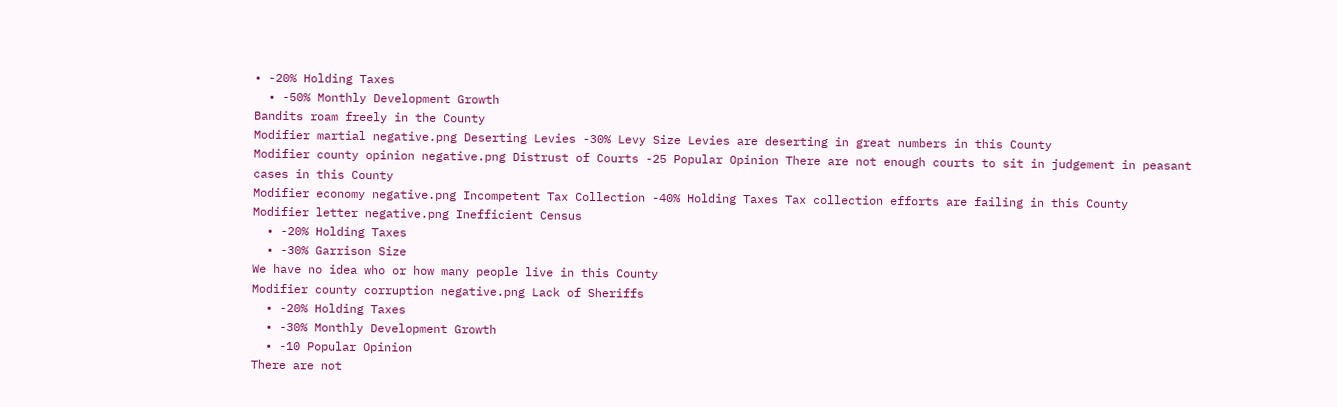• -20% Holding Taxes
  • -50% Monthly Development Growth
Bandits roam freely in the County
Modifier martial negative.png Deserting Levies -30% Levy Size Levies are deserting in great numbers in this County
Modifier county opinion negative.png Distrust of Courts -25 Popular Opinion There are not enough courts to sit in judgement in peasant cases in this County
Modifier economy negative.png Incompetent Tax Collection -40% Holding Taxes Tax collection efforts are failing in this County
Modifier letter negative.png Inefficient Census
  • -20% Holding Taxes
  • -30% Garrison Size
We have no idea who or how many people live in this County
Modifier county corruption negative.png Lack of Sheriffs
  • -20% Holding Taxes
  • -30% Monthly Development Growth
  • -10 Popular Opinion
There are not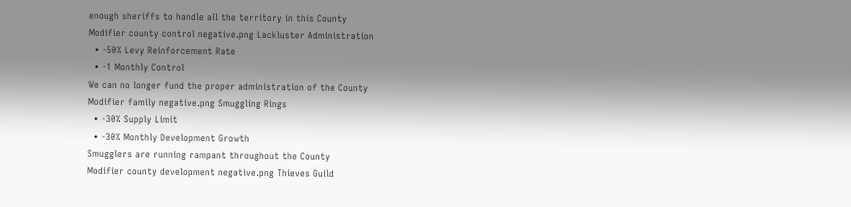enough sheriffs to handle all the territory in this County
Modifier county control negative.png Lackluster Administration
  • -50% Levy Reinforcement Rate
  • -1 Monthly Control
We can no longer fund the proper administration of the County
Modifier family negative.png Smuggling Rings
  • -30% Supply Limit
  • -30% Monthly Development Growth
Smugglers are running rampant throughout the County
Modifier county development negative.png Thieves Guild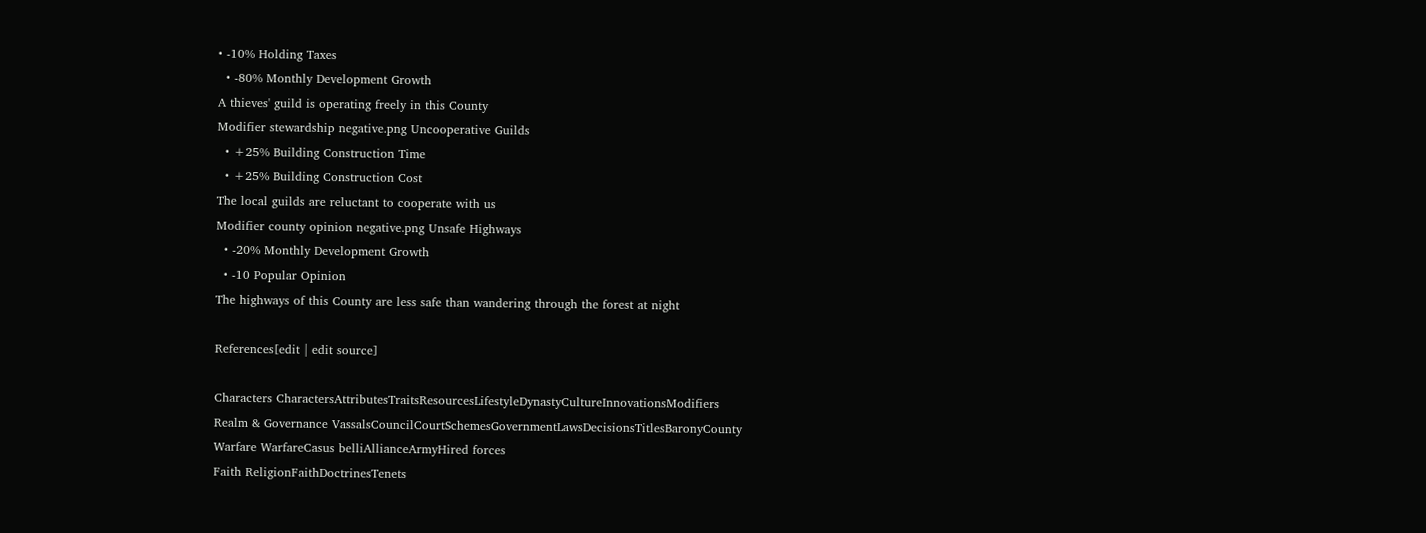• -10% Holding Taxes
  • -80% Monthly Development Growth
A thieves' guild is operating freely in this County
Modifier stewardship negative.png Uncooperative Guilds
  • +25% Building Construction Time
  • +25% Building Construction Cost
The local guilds are reluctant to cooperate with us
Modifier county opinion negative.png Unsafe Highways
  • -20% Monthly Development Growth
  • -10 Popular Opinion
The highways of this County are less safe than wandering through the forest at night

References[edit | edit source]

Characters CharactersAttributesTraitsResourcesLifestyleDynastyCultureInnovationsModifiers
Realm & Governance VassalsCouncilCourtSchemesGovernmentLawsDecisionsTitlesBaronyCounty
Warfare WarfareCasus belliAllianceArmyHired forces
Faith ReligionFaithDoctrinesTenets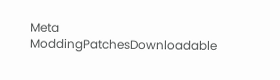Meta ModdingPatchesDownloadable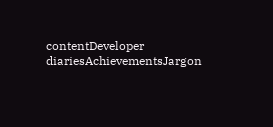contentDeveloper diariesAchievementsJargon